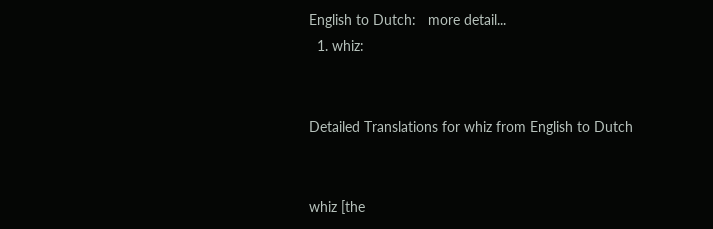English to Dutch:   more detail...
  1. whiz:


Detailed Translations for whiz from English to Dutch


whiz [the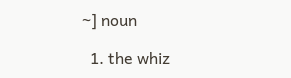~] noun

  1. the whiz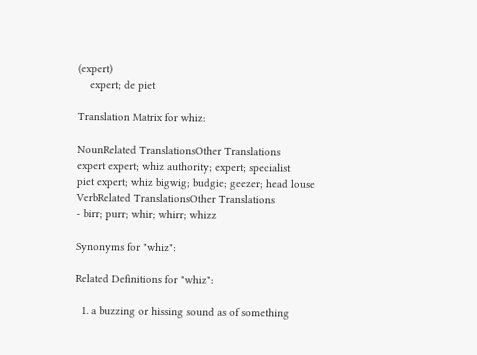(expert)
    expert; de piet

Translation Matrix for whiz:

NounRelated TranslationsOther Translations
expert expert; whiz authority; expert; specialist
piet expert; whiz bigwig; budgie; geezer; head louse
VerbRelated TranslationsOther Translations
- birr; purr; whir; whirr; whizz

Synonyms for "whiz":

Related Definitions for "whiz":

  1. a buzzing or hissing sound as of something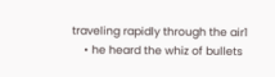traveling rapidly through the air1
    • he heard the whiz of bullets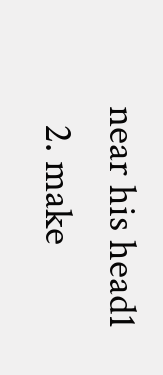near his head1
  2. make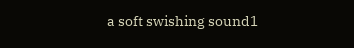a soft swishing sound1